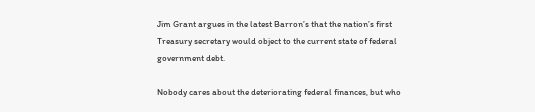Jim Grant argues in the latest Barron’s that the nation’s first Treasury secretary would object to the current state of federal government debt.

Nobody cares about the deteriorating federal finances, but who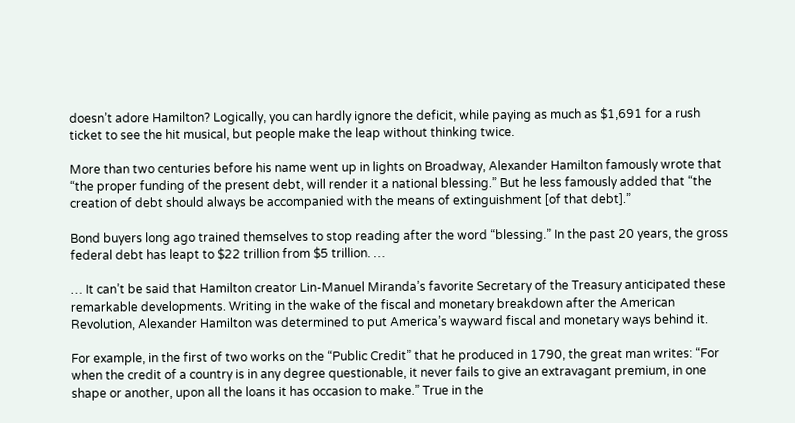doesn’t adore Hamilton? Logically, you can hardly ignore the deficit, while paying as much as $1,691 for a rush ticket to see the hit musical, but people make the leap without thinking twice.

More than two centuries before his name went up in lights on Broadway, Alexander Hamilton famously wrote that “the proper funding of the present debt, will render it a national blessing.” But he less famously added that “the creation of debt should always be accompanied with the means of extinguishment [of that debt].”

Bond buyers long ago trained themselves to stop reading after the word “blessing.” In the past 20 years, the gross federal debt has leapt to $22 trillion from $5 trillion. …

… It can’t be said that Hamilton creator Lin-Manuel Miranda’s favorite Secretary of the Treasury anticipated these remarkable developments. Writing in the wake of the fiscal and monetary breakdown after the American Revolution, Alexander Hamilton was determined to put America’s wayward fiscal and monetary ways behind it.

For example, in the first of two works on the “Public Credit” that he produced in 1790, the great man writes: “For when the credit of a country is in any degree questionable, it never fails to give an extravagant premium, in one shape or another, upon all the loans it has occasion to make.” True in the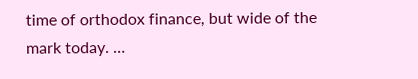time of orthodox finance, but wide of the mark today. …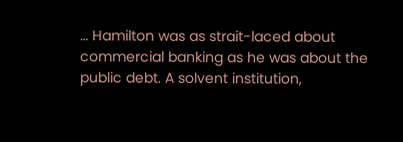… Hamilton was as strait-laced about commercial banking as he was about the public debt. A solvent institution,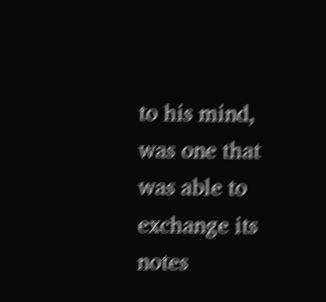to his mind, was one that was able to exchange its notes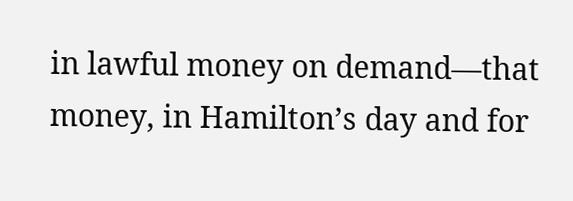in lawful money on demand—that money, in Hamilton’s day and for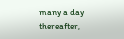many a day thereafter,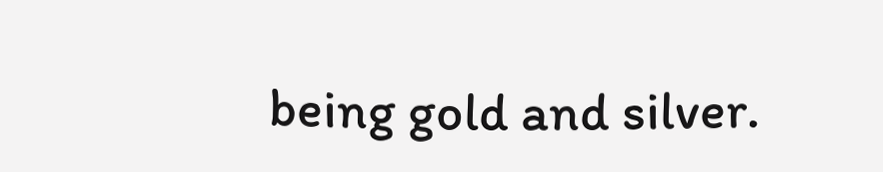being gold and silver.